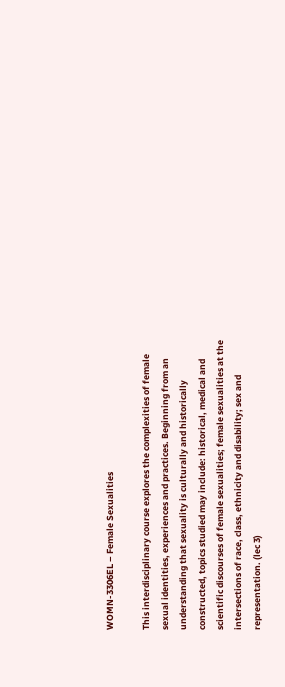WOMN-3306EL – Female Sexualities

This interdisciplinary course explores the complexities of female sexual identities, experiences and practices. Beginning from an understanding that sexuality is culturally and historically constructed, topics studied may include: historical, medical and scientific discourses of female sexualities; female sexualities at the intersections of race, class, ethnicity and disability; sex and representation. (lec 3)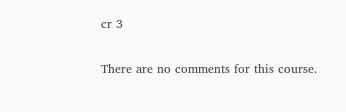cr 3

There are no comments for this course.